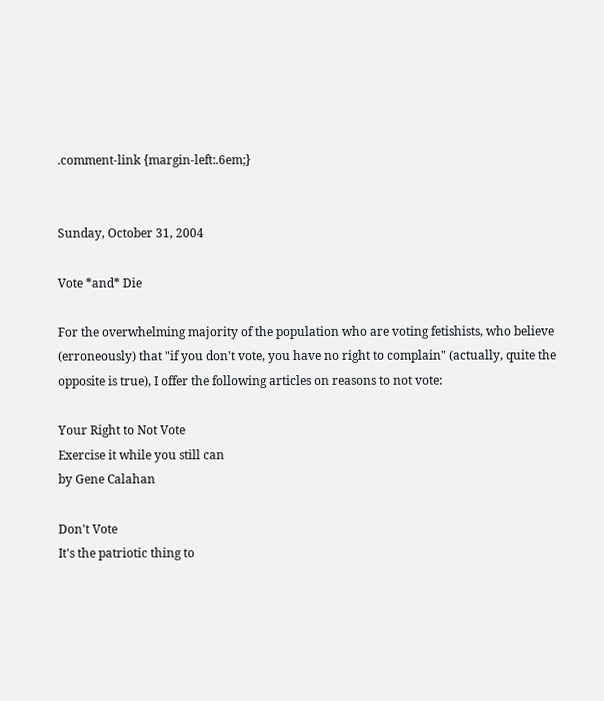.comment-link {margin-left:.6em;}


Sunday, October 31, 2004

Vote *and* Die

For the overwhelming majority of the population who are voting fetishists, who believe (erroneously) that "if you don't vote, you have no right to complain" (actually, quite the opposite is true), I offer the following articles on reasons to not vote:

Your Right to Not Vote
Exercise it while you still can
by Gene Calahan

Don't Vote
It's the patriotic thing to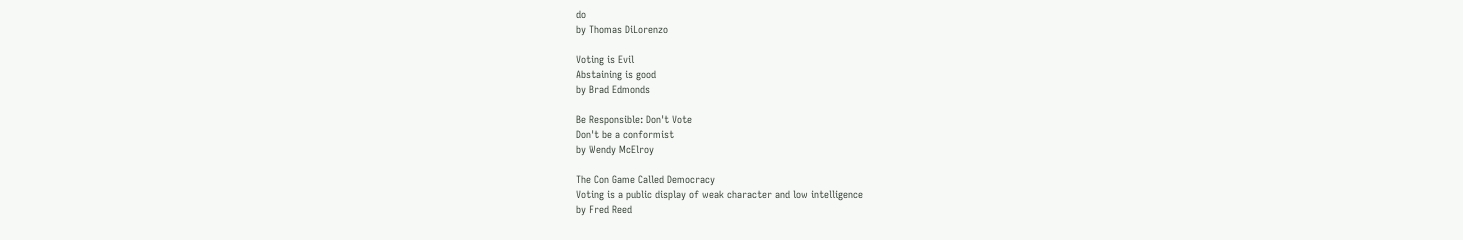do
by Thomas DiLorenzo

Voting is Evil
Abstaining is good
by Brad Edmonds

Be Responsible: Don't Vote
Don't be a conformist
by Wendy McElroy

The Con Game Called Democracy
Voting is a public display of weak character and low intelligence
by Fred Reed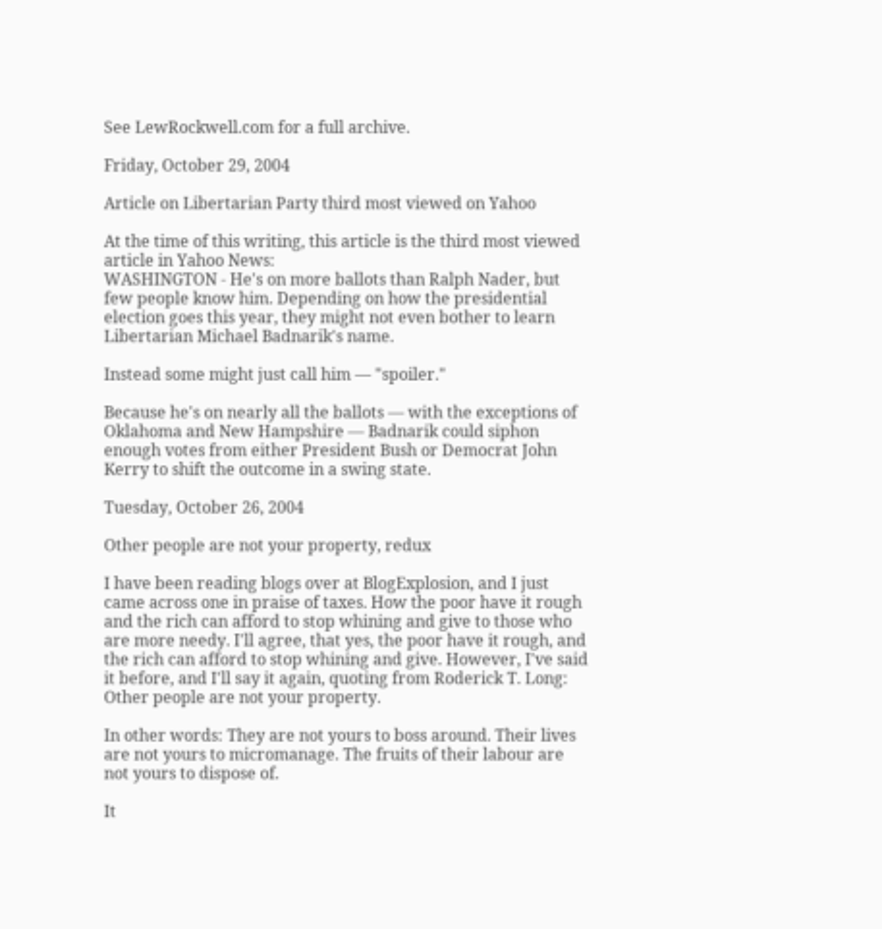See LewRockwell.com for a full archive.

Friday, October 29, 2004

Article on Libertarian Party third most viewed on Yahoo

At the time of this writing, this article is the third most viewed article in Yahoo News:
WASHINGTON - He's on more ballots than Ralph Nader, but few people know him. Depending on how the presidential election goes this year, they might not even bother to learn Libertarian Michael Badnarik's name.

Instead some might just call him — "spoiler."

Because he's on nearly all the ballots — with the exceptions of Oklahoma and New Hampshire — Badnarik could siphon enough votes from either President Bush or Democrat John Kerry to shift the outcome in a swing state.

Tuesday, October 26, 2004

Other people are not your property, redux

I have been reading blogs over at BlogExplosion, and I just came across one in praise of taxes. How the poor have it rough and the rich can afford to stop whining and give to those who are more needy. I'll agree, that yes, the poor have it rough, and the rich can afford to stop whining and give. However, I've said it before, and I'll say it again, quoting from Roderick T. Long:
Other people are not your property.

In other words: They are not yours to boss around. Their lives are not yours to micromanage. The fruits of their labour are not yours to dispose of.

It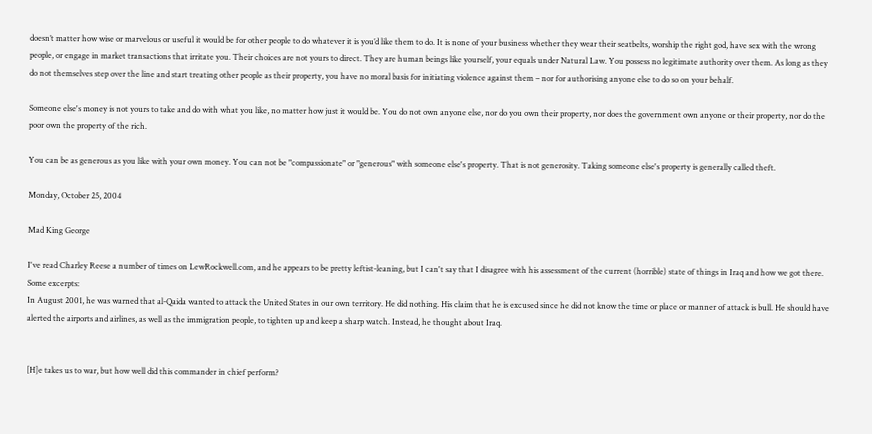doesn’t matter how wise or marvelous or useful it would be for other people to do whatever it is you’d like them to do. It is none of your business whether they wear their seatbelts, worship the right god, have sex with the wrong people, or engage in market transactions that irritate you. Their choices are not yours to direct. They are human beings like yourself, your equals under Natural Law. You possess no legitimate authority over them. As long as they do not themselves step over the line and start treating other people as their property, you have no moral basis for initiating violence against them – nor for authorising anyone else to do so on your behalf.

Someone else's money is not yours to take and do with what you like, no matter how just it would be. You do not own anyone else, nor do you own their property, nor does the government own anyone or their property, nor do the poor own the property of the rich.

You can be as generous as you like with your own money. You can not be "compassionate" or "generous" with someone else's property. That is not generosity. Taking someone else's property is generally called theft.

Monday, October 25, 2004

Mad King George

I've read Charley Reese a number of times on LewRockwell.com, and he appears to be pretty leftist-leaning, but I can't say that I disagree with his assessment of the current (horrible) state of things in Iraq and how we got there. Some excerpts:
In August 2001, he was warned that al-Qaida wanted to attack the United States in our own territory. He did nothing. His claim that he is excused since he did not know the time or place or manner of attack is bull. He should have alerted the airports and airlines, as well as the immigration people, to tighten up and keep a sharp watch. Instead, he thought about Iraq.


[H]e takes us to war, but how well did this commander in chief perform?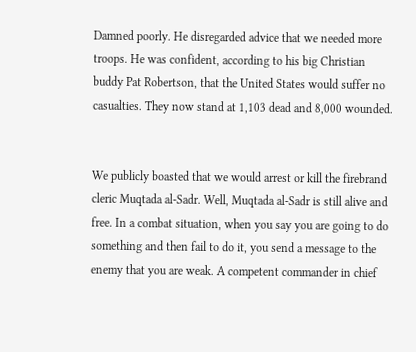Damned poorly. He disregarded advice that we needed more troops. He was confident, according to his big Christian buddy Pat Robertson, that the United States would suffer no casualties. They now stand at 1,103 dead and 8,000 wounded.


We publicly boasted that we would arrest or kill the firebrand cleric Muqtada al-Sadr. Well, Muqtada al-Sadr is still alive and free. In a combat situation, when you say you are going to do something and then fail to do it, you send a message to the enemy that you are weak. A competent commander in chief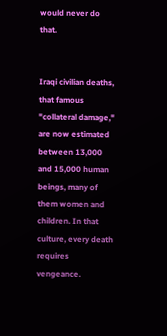would never do that.


Iraqi civilian deaths, that famous "collateral damage," are now estimated between 13,000 and 15,000 human beings, many of them women and children. In that culture, every death requires vengeance.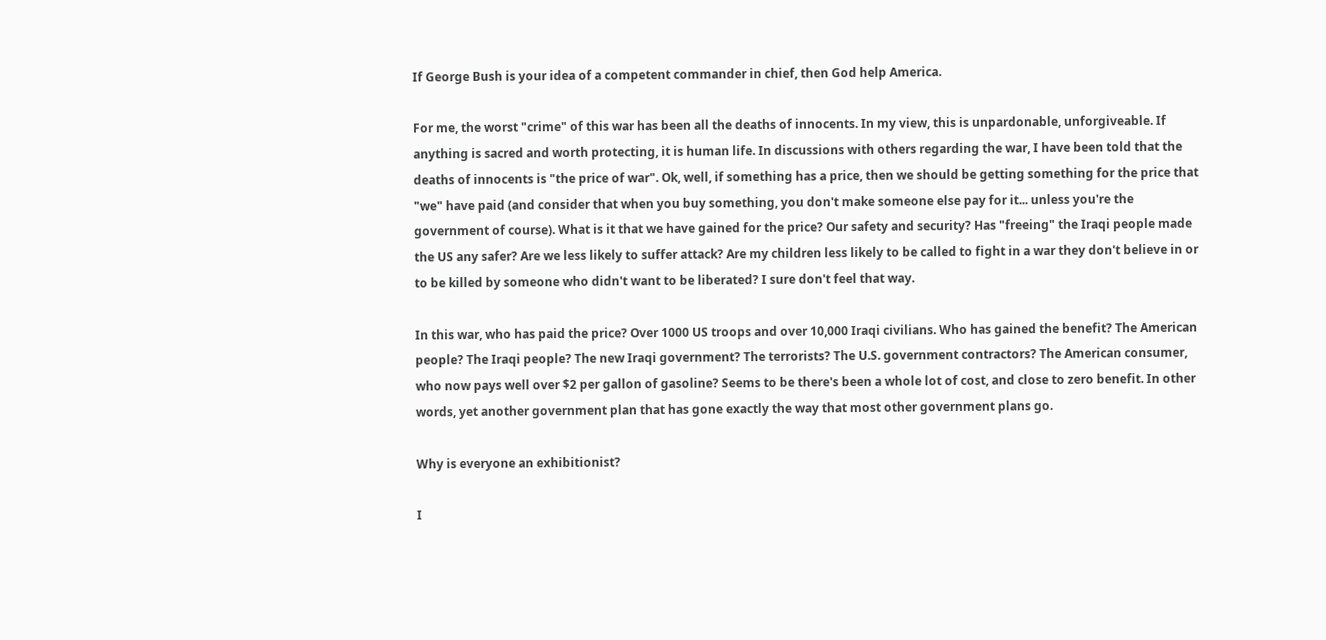If George Bush is your idea of a competent commander in chief, then God help America.

For me, the worst "crime" of this war has been all the deaths of innocents. In my view, this is unpardonable, unforgiveable. If anything is sacred and worth protecting, it is human life. In discussions with others regarding the war, I have been told that the deaths of innocents is "the price of war". Ok, well, if something has a price, then we should be getting something for the price that "we" have paid (and consider that when you buy something, you don't make someone else pay for it... unless you're the government of course). What is it that we have gained for the price? Our safety and security? Has "freeing" the Iraqi people made the US any safer? Are we less likely to suffer attack? Are my children less likely to be called to fight in a war they don't believe in or to be killed by someone who didn't want to be liberated? I sure don't feel that way.

In this war, who has paid the price? Over 1000 US troops and over 10,000 Iraqi civilians. Who has gained the benefit? The American people? The Iraqi people? The new Iraqi government? The terrorists? The U.S. government contractors? The American consumer, who now pays well over $2 per gallon of gasoline? Seems to be there's been a whole lot of cost, and close to zero benefit. In other words, yet another government plan that has gone exactly the way that most other government plans go.

Why is everyone an exhibitionist?

I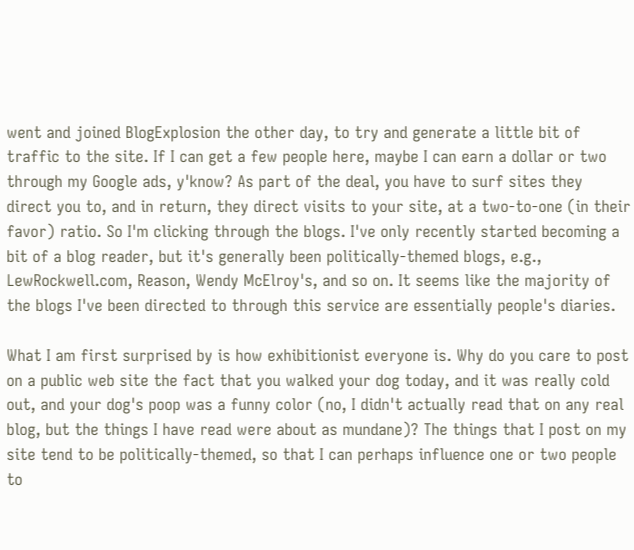went and joined BlogExplosion the other day, to try and generate a little bit of traffic to the site. If I can get a few people here, maybe I can earn a dollar or two through my Google ads, y'know? As part of the deal, you have to surf sites they direct you to, and in return, they direct visits to your site, at a two-to-one (in their favor) ratio. So I'm clicking through the blogs. I've only recently started becoming a bit of a blog reader, but it's generally been politically-themed blogs, e.g., LewRockwell.com, Reason, Wendy McElroy's, and so on. It seems like the majority of the blogs I've been directed to through this service are essentially people's diaries.

What I am first surprised by is how exhibitionist everyone is. Why do you care to post on a public web site the fact that you walked your dog today, and it was really cold out, and your dog's poop was a funny color (no, I didn't actually read that on any real blog, but the things I have read were about as mundane)? The things that I post on my site tend to be politically-themed, so that I can perhaps influence one or two people to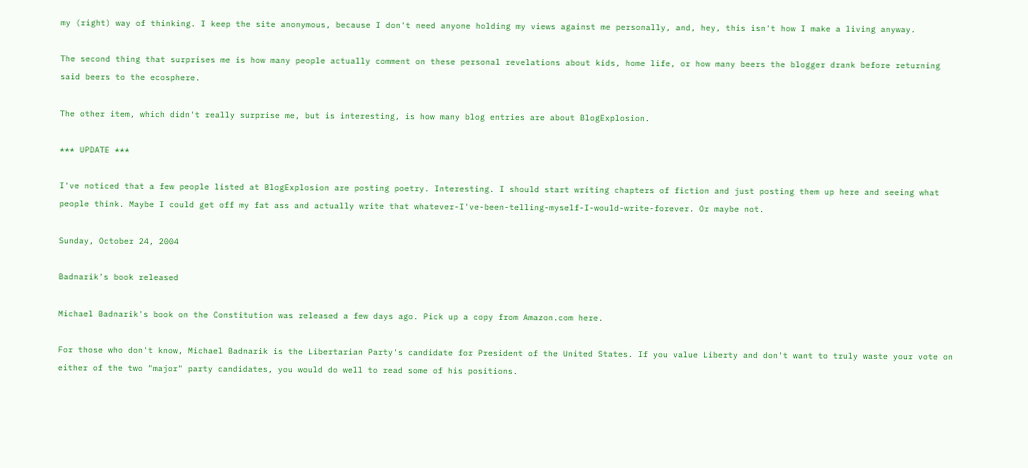my (right) way of thinking. I keep the site anonymous, because I don't need anyone holding my views against me personally, and, hey, this isn't how I make a living anyway.

The second thing that surprises me is how many people actually comment on these personal revelations about kids, home life, or how many beers the blogger drank before returning said beers to the ecosphere.

The other item, which didn't really surprise me, but is interesting, is how many blog entries are about BlogExplosion.

*** UPDATE ***

I've noticed that a few people listed at BlogExplosion are posting poetry. Interesting. I should start writing chapters of fiction and just posting them up here and seeing what people think. Maybe I could get off my fat ass and actually write that whatever-I've-been-telling-myself-I-would-write-forever. Or maybe not.

Sunday, October 24, 2004

Badnarik's book released

Michael Badnarik's book on the Constitution was released a few days ago. Pick up a copy from Amazon.com here.

For those who don't know, Michael Badnarik is the Libertarian Party's candidate for President of the United States. If you value Liberty and don't want to truly waste your vote on either of the two "major" party candidates, you would do well to read some of his positions.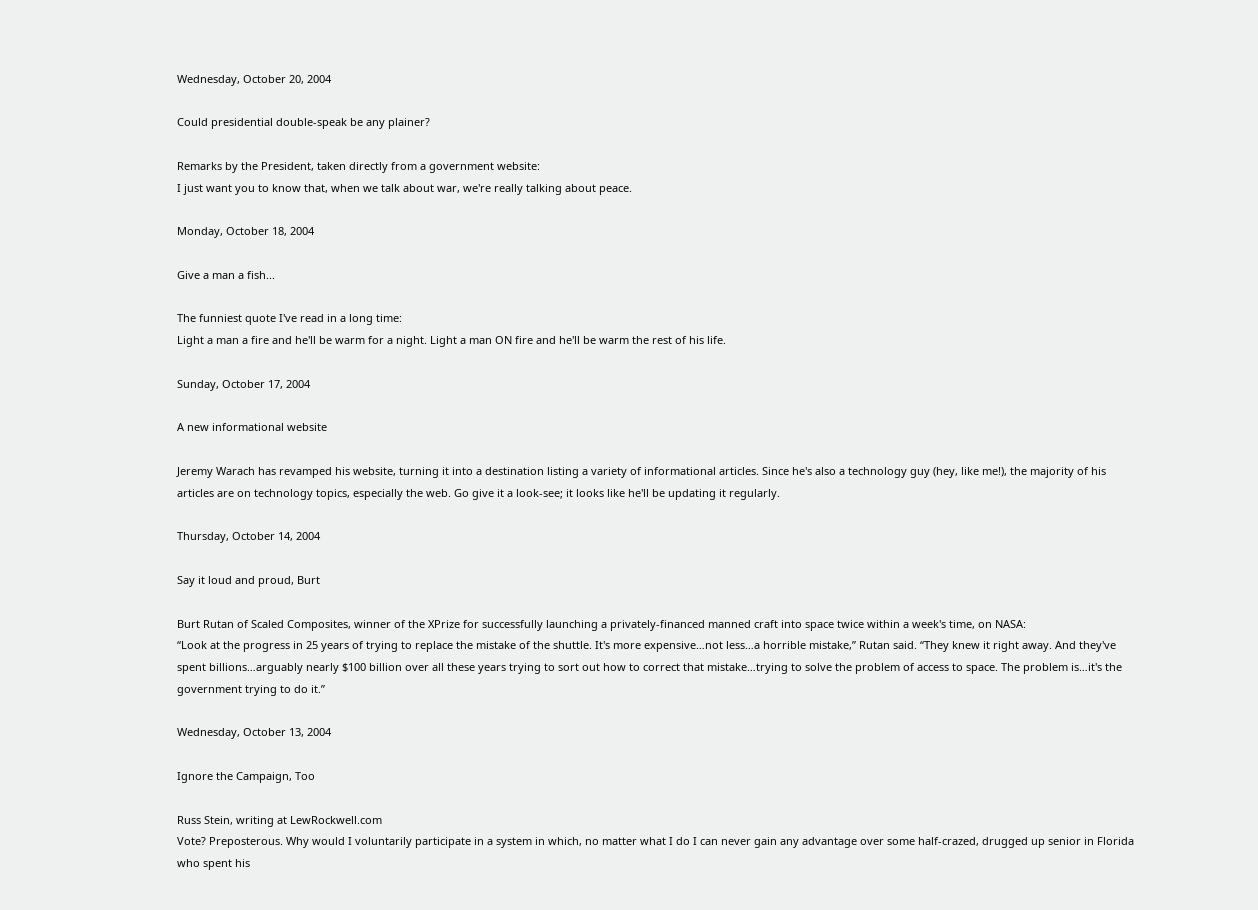Wednesday, October 20, 2004

Could presidential double-speak be any plainer?

Remarks by the President, taken directly from a government website:
I just want you to know that, when we talk about war, we're really talking about peace.

Monday, October 18, 2004

Give a man a fish...

The funniest quote I've read in a long time:
Light a man a fire and he'll be warm for a night. Light a man ON fire and he'll be warm the rest of his life.

Sunday, October 17, 2004

A new informational website

Jeremy Warach has revamped his website, turning it into a destination listing a variety of informational articles. Since he's also a technology guy (hey, like me!), the majority of his articles are on technology topics, especially the web. Go give it a look-see; it looks like he'll be updating it regularly.

Thursday, October 14, 2004

Say it loud and proud, Burt

Burt Rutan of Scaled Composites, winner of the XPrize for successfully launching a privately-financed manned craft into space twice within a week's time, on NASA:
“Look at the progress in 25 years of trying to replace the mistake of the shuttle. It's more expensive…not less…a horrible mistake,” Rutan said. “They knew it right away. And they've spent billions…arguably nearly $100 billion over all these years trying to sort out how to correct that mistake…trying to solve the problem of access to space. The problem is…it's the government trying to do it.”

Wednesday, October 13, 2004

Ignore the Campaign, Too

Russ Stein, writing at LewRockwell.com
Vote? Preposterous. Why would I voluntarily participate in a system in which, no matter what I do I can never gain any advantage over some half-crazed, drugged up senior in Florida who spent his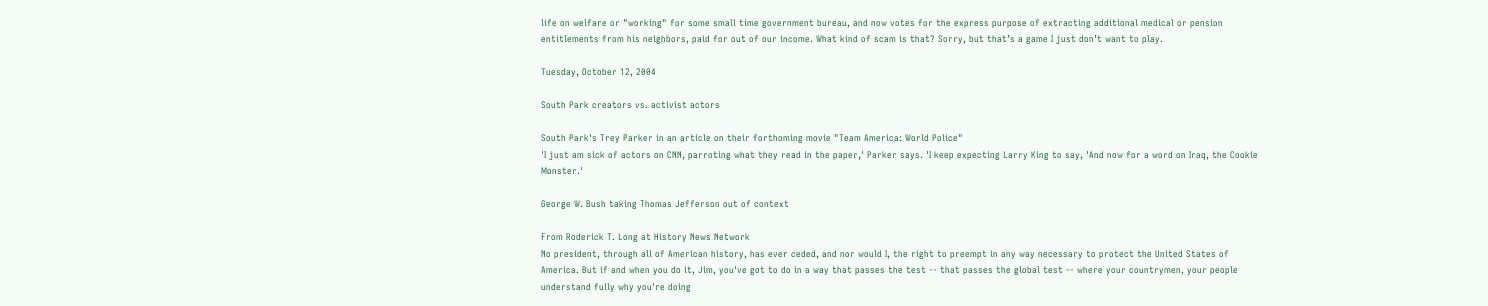life on welfare or "working" for some small time government bureau, and now votes for the express purpose of extracting additional medical or pension entitlements from his neighbors, paid for out of our income. What kind of scam is that? Sorry, but that’s a game I just don’t want to play.

Tuesday, October 12, 2004

South Park creators vs. activist actors

South Park's Trey Parker in an article on their forthoming movie "Team America: World Police"
'I just am sick of actors on CNN, parroting what they read in the paper,' Parker says. 'I keep expecting Larry King to say, 'And now for a word on Iraq, the Cookie Monster.'

George W. Bush taking Thomas Jefferson out of context

From Roderick T. Long at History News Network
No president, through all of American history, has ever ceded, and nor would I, the right to preempt in any way necessary to protect the United States of America. But if and when you do it, Jim, you've got to do in a way that passes the test -- that passes the global test -- where your countrymen, your people understand fully why you're doing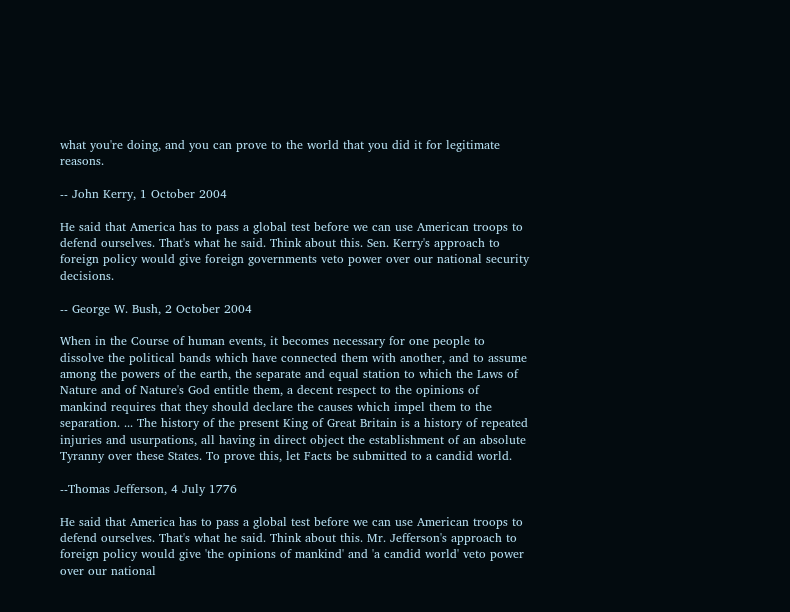what you're doing, and you can prove to the world that you did it for legitimate reasons.

-- John Kerry, 1 October 2004

He said that America has to pass a global test before we can use American troops to defend ourselves. That's what he said. Think about this. Sen. Kerry's approach to foreign policy would give foreign governments veto power over our national security decisions.

-- George W. Bush, 2 October 2004

When in the Course of human events, it becomes necessary for one people to dissolve the political bands which have connected them with another, and to assume among the powers of the earth, the separate and equal station to which the Laws of Nature and of Nature's God entitle them, a decent respect to the opinions of mankind requires that they should declare the causes which impel them to the separation. ... The history of the present King of Great Britain is a history of repeated injuries and usurpations, all having in direct object the establishment of an absolute Tyranny over these States. To prove this, let Facts be submitted to a candid world.

--Thomas Jefferson, 4 July 1776

He said that America has to pass a global test before we can use American troops to defend ourselves. That's what he said. Think about this. Mr. Jefferson's approach to foreign policy would give 'the opinions of mankind' and 'a candid world' veto power over our national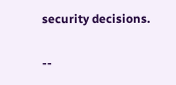security decisions.

--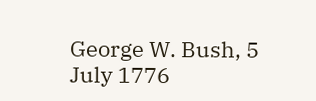George W. Bush, 5 July 1776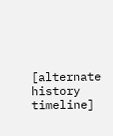[alternate history timeline]